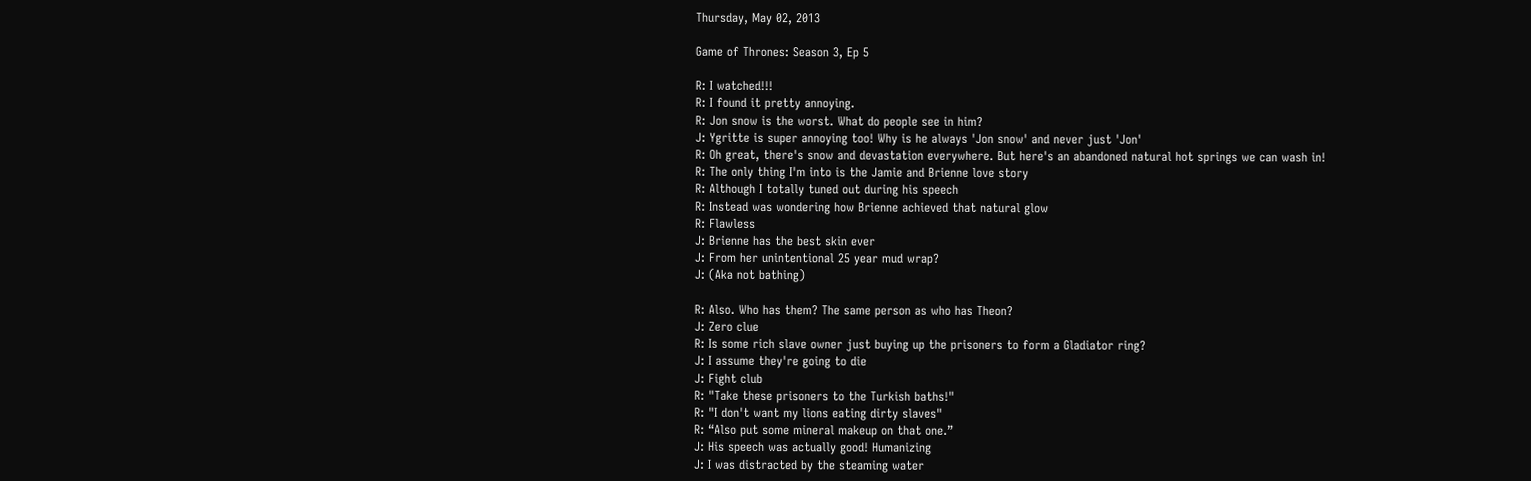Thursday, May 02, 2013

Game of Thrones: Season 3, Ep 5

R: I watched!!!
R: I found it pretty annoying.
R: Jon snow is the worst. What do people see in him?
J: Ygritte is super annoying too! Why is he always 'Jon snow' and never just 'Jon'
R: Oh great, there's snow and devastation everywhere. But here's an abandoned natural hot springs we can wash in!
R: The only thing I'm into is the Jamie and Brienne love story
R: Although I totally tuned out during his speech
R: Instead was wondering how Brienne achieved that natural glow
R: Flawless
J: Brienne has the best skin ever
J: From her unintentional 25 year mud wrap?
J: (Aka not bathing)

R: Also. Who has them? The same person as who has Theon?
J: Zero clue
R: Is some rich slave owner just buying up the prisoners to form a Gladiator ring?
J: I assume they're going to die
J: Fight club
R: "Take these prisoners to the Turkish baths!"
R: "I don't want my lions eating dirty slaves"
R: “Also put some mineral makeup on that one.”
J: His speech was actually good! Humanizing
J: I was distracted by the steaming water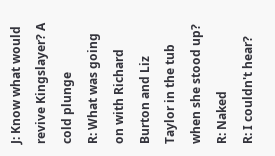J: Know what would revive Kingslayer? A cold plunge
R: What was going on with Richard Burton and Liz Taylor in the tub when she stood up?
R: Naked
R: I couldn't hear?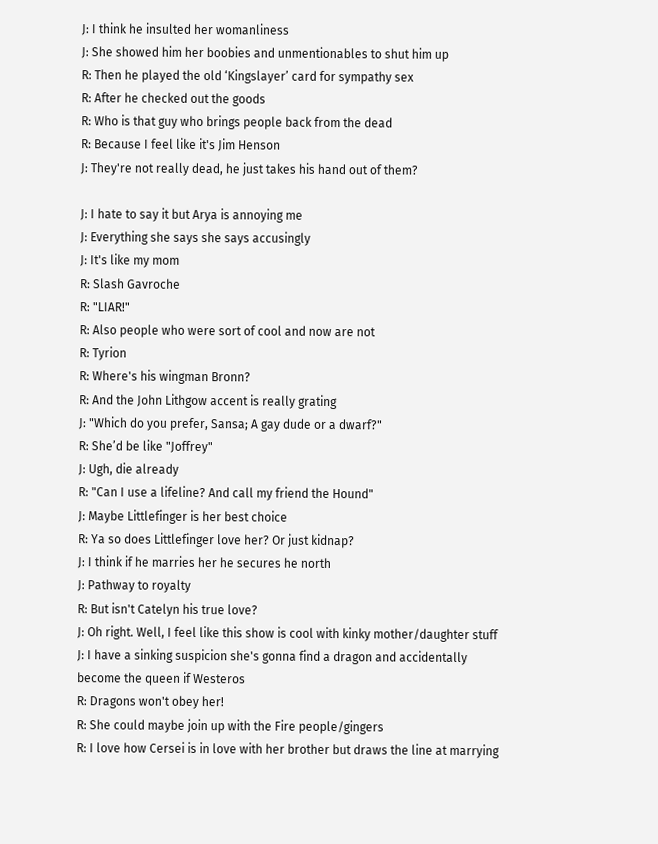J: I think he insulted her womanliness
J: She showed him her boobies and unmentionables to shut him up
R: Then he played the old ‘Kingslayer’ card for sympathy sex
R: After he checked out the goods
R: Who is that guy who brings people back from the dead
R: Because I feel like it's Jim Henson
J: They're not really dead, he just takes his hand out of them?

J: I hate to say it but Arya is annoying me
J: Everything she says she says accusingly
J: It's like my mom
R: Slash Gavroche
R: "LIAR!"
R: Also people who were sort of cool and now are not
R: Tyrion
R: Where's his wingman Bronn?
R: And the John Lithgow accent is really grating
J: "Which do you prefer, Sansa; A gay dude or a dwarf?"
R: She’d be like "Joffrey"
J: Ugh, die already
R: "Can I use a lifeline? And call my friend the Hound"
J: Maybe Littlefinger is her best choice
R: Ya so does Littlefinger love her? Or just kidnap?
J: I think if he marries her he secures he north
J: Pathway to royalty
R: But isn't Catelyn his true love?
J: Oh right. Well, I feel like this show is cool with kinky mother/daughter stuff
J: I have a sinking suspicion she's gonna find a dragon and accidentally become the queen if Westeros
R: Dragons won't obey her!
R: She could maybe join up with the Fire people/gingers
R: I love how Cersei is in love with her brother but draws the line at marrying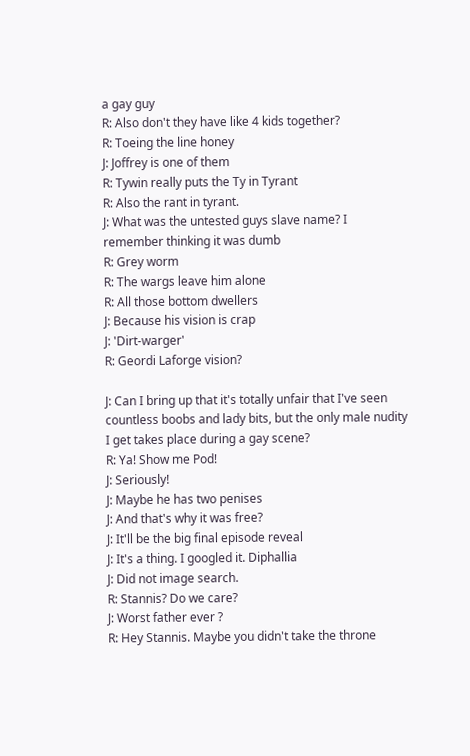a gay guy
R: Also don't they have like 4 kids together?
R: Toeing the line honey
J: Joffrey is one of them
R: Tywin really puts the Ty in Tyrant
R: Also the rant in tyrant.
J: What was the untested guys slave name? I remember thinking it was dumb
R: Grey worm
R: The wargs leave him alone
R: All those bottom dwellers
J: Because his vision is crap
J: 'Dirt-warger'
R: Geordi Laforge vision?

J: Can I bring up that it's totally unfair that I've seen countless boobs and lady bits, but the only male nudity I get takes place during a gay scene?
R: Ya! Show me Pod!
J: Seriously!
J: Maybe he has two penises
J: And that's why it was free?
J: It'll be the big final episode reveal
J: It's a thing. I googled it. Diphallia
J: Did not image search.
R: Stannis? Do we care?
J: Worst father ever ?
R: Hey Stannis. Maybe you didn't take the throne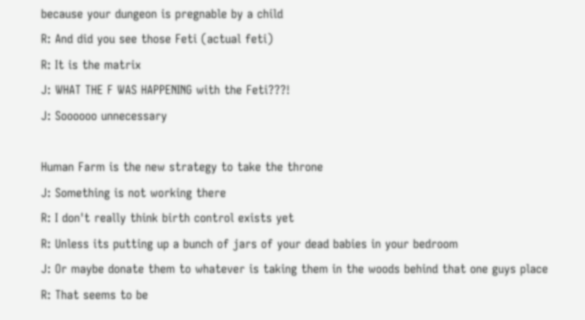because your dungeon is pregnable by a child
R: And did you see those Feti (actual feti)
R: It is the matrix
J: WHAT THE F WAS HAPPENING with the Feti???!
J: Soooooo unnecessary

Human Farm is the new strategy to take the throne
J: Something is not working there
R: I don't really think birth control exists yet
R: Unless its putting up a bunch of jars of your dead babies in your bedroom
J: Or maybe donate them to whatever is taking them in the woods behind that one guys place
R: That seems to be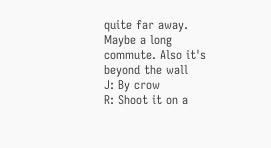quite far away. Maybe a long commute. Also it's beyond the wall
J: By crow
R: Shoot it on a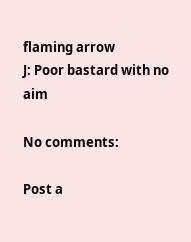flaming arrow
J: Poor bastard with no aim

No comments:

Post a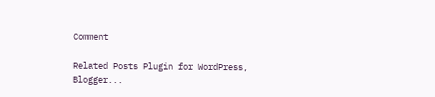Comment

Related Posts Plugin for WordPress, Blogger...